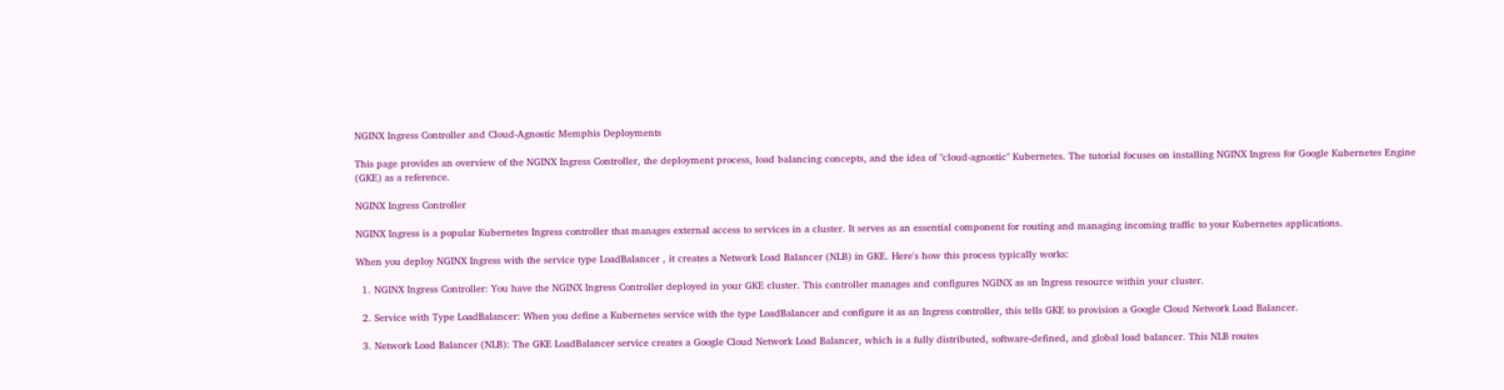NGINX Ingress Controller and Cloud-Agnostic Memphis Deployments

This page provides an overview of the NGINX Ingress Controller, the deployment process, load balancing concepts, and the idea of "cloud-agnostic" Kubernetes. The tutorial focuses on installing NGINX Ingress for Google Kubernetes Engine (GKE) as a reference.

NGINX Ingress Controller

NGINX Ingress is a popular Kubernetes Ingress controller that manages external access to services in a cluster. It serves as an essential component for routing and managing incoming traffic to your Kubernetes applications.

When you deploy NGINX Ingress with the service type LoadBalancer , it creates a Network Load Balancer (NLB) in GKE. Here's how this process typically works:

  1. NGINX Ingress Controller: You have the NGINX Ingress Controller deployed in your GKE cluster. This controller manages and configures NGINX as an Ingress resource within your cluster.

  2. Service with Type LoadBalancer: When you define a Kubernetes service with the type LoadBalancer and configure it as an Ingress controller, this tells GKE to provision a Google Cloud Network Load Balancer.

  3. Network Load Balancer (NLB): The GKE LoadBalancer service creates a Google Cloud Network Load Balancer, which is a fully distributed, software-defined, and global load balancer. This NLB routes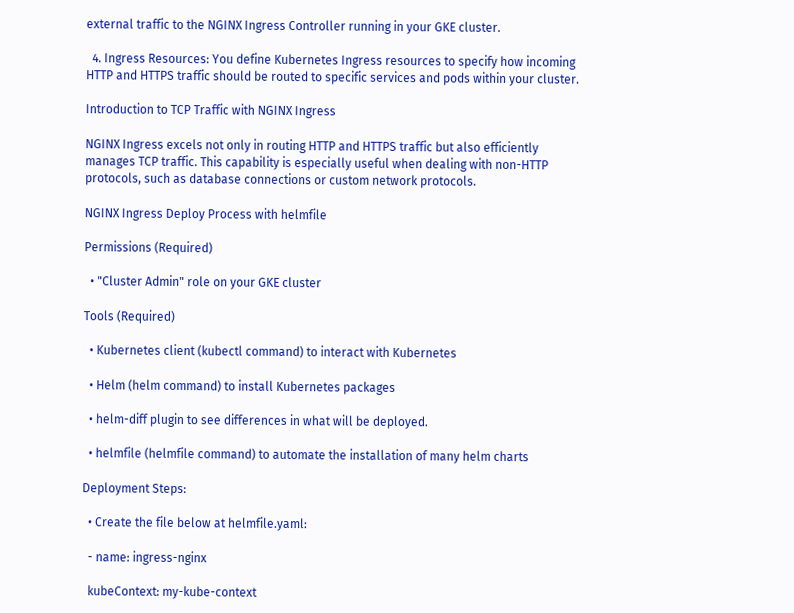external traffic to the NGINX Ingress Controller running in your GKE cluster.

  4. Ingress Resources: You define Kubernetes Ingress resources to specify how incoming HTTP and HTTPS traffic should be routed to specific services and pods within your cluster.

Introduction to TCP Traffic with NGINX Ingress

NGINX Ingress excels not only in routing HTTP and HTTPS traffic but also efficiently manages TCP traffic. This capability is especially useful when dealing with non-HTTP protocols, such as database connections or custom network protocols.

NGINX Ingress Deploy Process with helmfile

Permissions (Required)

  • "Cluster Admin" role on your GKE cluster

Tools (Required)

  • Kubernetes client (kubectl command) to interact with Kubernetes

  • Helm (helm command) to install Kubernetes packages

  • helm-diff plugin to see differences in what will be deployed.

  • helmfile (helmfile command) to automate the installation of many helm charts

Deployment Steps:

  • Create the file below at helmfile.yaml:

  - name: ingress-nginx

  kubeContext: my-kube-context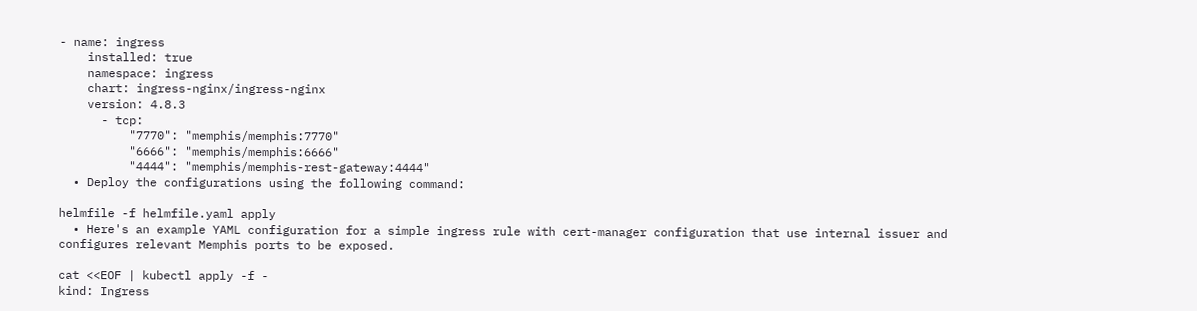- name: ingress
    installed: true
    namespace: ingress
    chart: ingress-nginx/ingress-nginx
    version: 4.8.3
      - tcp:
          "7770": "memphis/memphis:7770"
          "6666": "memphis/memphis:6666"
          "4444": "memphis/memphis-rest-gateway:4444"
  • Deploy the configurations using the following command:

helmfile -f helmfile.yaml apply
  • Here's an example YAML configuration for a simple ingress rule with cert-manager configuration that use internal issuer and configures relevant Memphis ports to be exposed.

cat <<EOF | kubectl apply -f -
kind: Ingress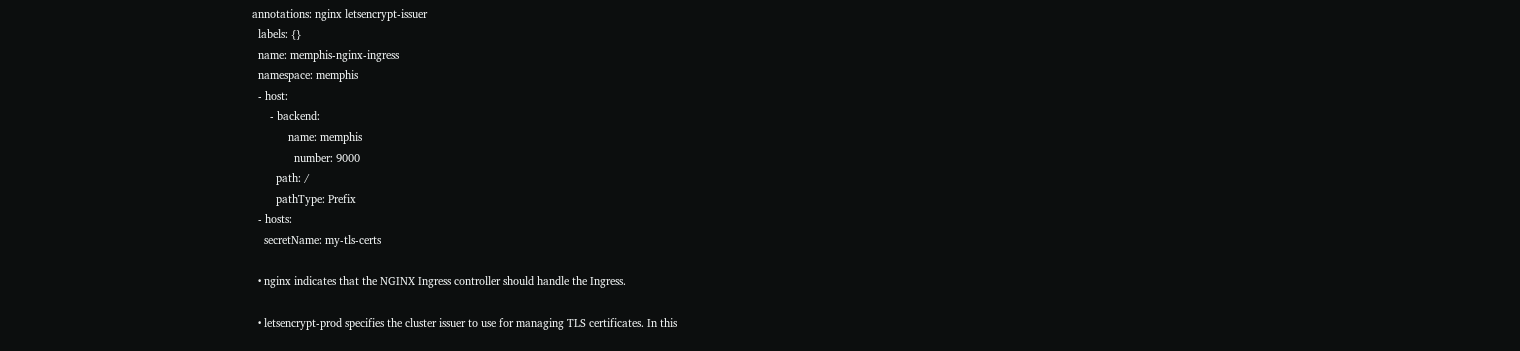annotations: nginx letsencrypt-issuer
  labels: {}
  name: memphis-nginx-ingress
  namespace: memphis
  - host:
      - backend:
            name: memphis
              number: 9000
        path: /
        pathType: Prefix
  - hosts:
    secretName: my-tls-certs

  • nginx indicates that the NGINX Ingress controller should handle the Ingress.

  • letsencrypt-prod specifies the cluster issuer to use for managing TLS certificates. In this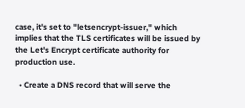case, it's set to "letsencrypt-issuer," which implies that the TLS certificates will be issued by the Let's Encrypt certificate authority for production use.

  • Create a DNS record that will serve the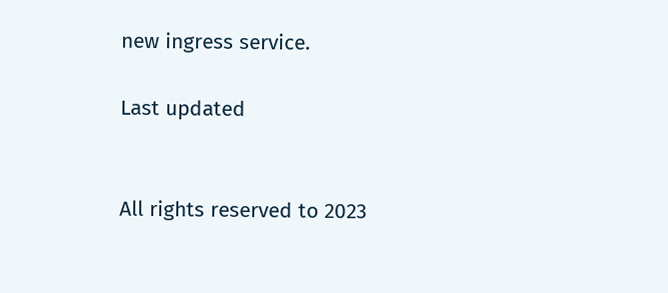new ingress service.

Last updated


All rights reserved to 2023